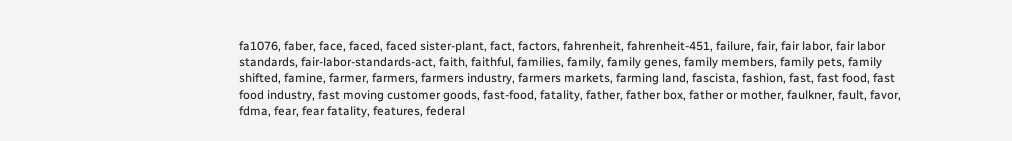fa1076, faber, face, faced, faced sister-plant, fact, factors, fahrenheit, fahrenheit-451, failure, fair, fair labor, fair labor standards, fair-labor-standards-act, faith, faithful, families, family, family genes, family members, family pets, family shifted, famine, farmer, farmers, farmers industry, farmers markets, farming land, fascista, fashion, fast, fast food, fast food industry, fast moving customer goods, fast-food, fatality, father, father box, father or mother, faulkner, fault, favor, fdma, fear, fear fatality, features, federal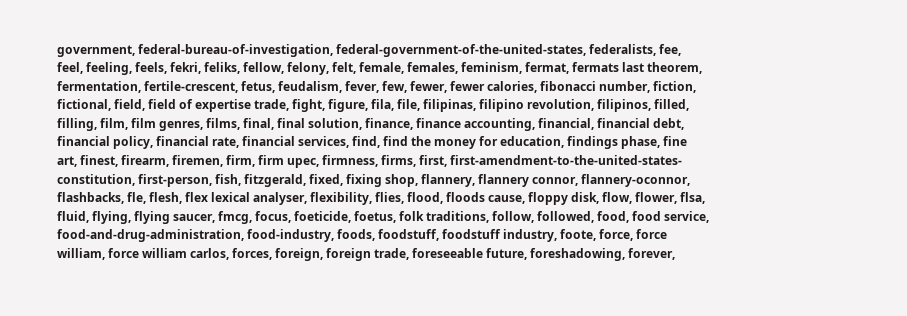government, federal-bureau-of-investigation, federal-government-of-the-united-states, federalists, fee, feel, feeling, feels, fekri, feliks, fellow, felony, felt, female, females, feminism, fermat, fermats last theorem, fermentation, fertile-crescent, fetus, feudalism, fever, few, fewer, fewer calories, fibonacci number, fiction, fictional, field, field of expertise trade, fight, figure, fila, file, filipinas, filipino revolution, filipinos, filled, filling, film, film genres, films, final, final solution, finance, finance accounting, financial, financial debt, financial policy, financial rate, financial services, find, find the money for education, findings phase, fine art, finest, firearm, firemen, firm, firm upec, firmness, firms, first, first-amendment-to-the-united-states-constitution, first-person, fish, fitzgerald, fixed, fixing shop, flannery, flannery connor, flannery-oconnor, flashbacks, fle, flesh, flex lexical analyser, flexibility, flies, flood, floods cause, floppy disk, flow, flower, flsa, fluid, flying, flying saucer, fmcg, focus, foeticide, foetus, folk traditions, follow, followed, food, food service, food-and-drug-administration, food-industry, foods, foodstuff, foodstuff industry, foote, force, force william, force william carlos, forces, foreign, foreign trade, foreseeable future, foreshadowing, forever,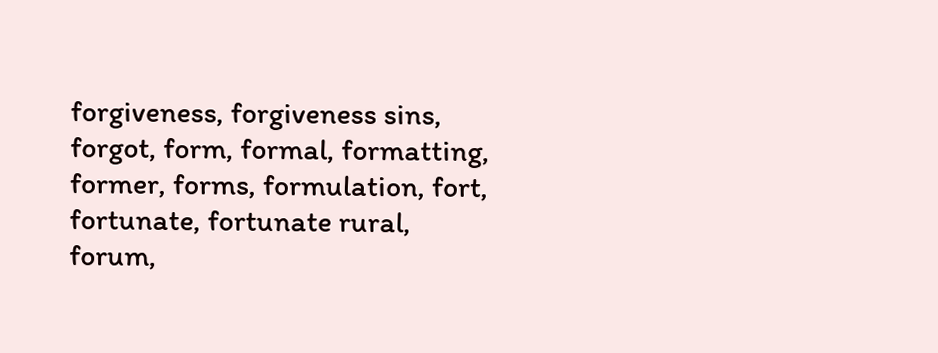forgiveness, forgiveness sins, forgot, form, formal, formatting, former, forms, formulation, fort, fortunate, fortunate rural, forum,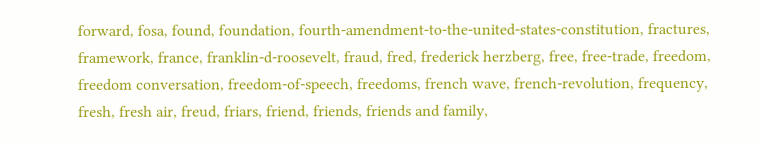forward, fosa, found, foundation, fourth-amendment-to-the-united-states-constitution, fractures, framework, france, franklin-d-roosevelt, fraud, fred, frederick herzberg, free, free-trade, freedom, freedom conversation, freedom-of-speech, freedoms, french wave, french-revolution, frequency, fresh, fresh air, freud, friars, friend, friends, friends and family,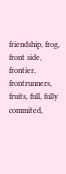friendship, frog, front side, frontier, frontrunners, fruits, full, fully commited,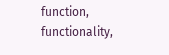function, functionality,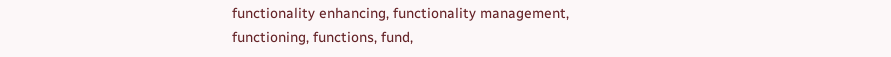functionality enhancing, functionality management, functioning, functions, fund,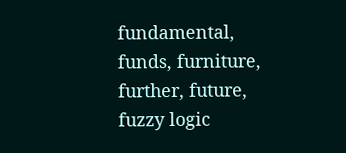fundamental, funds, furniture, further, future, fuzzy logic